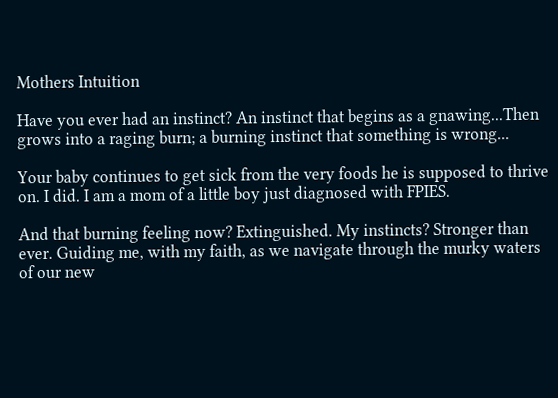Mothers Intuition

Have you ever had an instinct? An instinct that begins as a gnawing...Then grows into a raging burn; a burning instinct that something is wrong...

Your baby continues to get sick from the very foods he is supposed to thrive on. I did. I am a mom of a little boy just diagnosed with FPIES.

And that burning feeling now? Extinguished. My instincts? Stronger than ever. Guiding me, with my faith, as we navigate through the murky waters of our new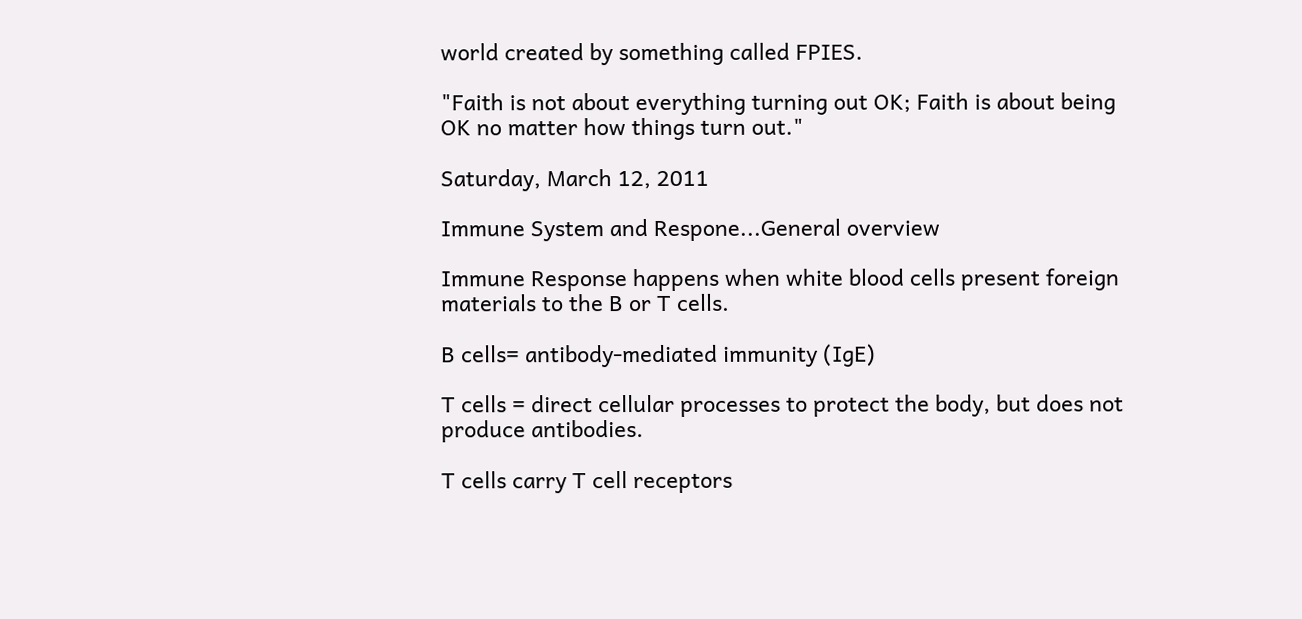world created by something called FPIES.

"Faith is not about everything turning out OK; Faith is about being OK no matter how things turn out."

Saturday, March 12, 2011

Immune System and Respone...General overview

Immune Response happens when white blood cells present foreign materials to the B or T cells.

B cells= antibody-mediated immunity (IgE)

T cells = direct cellular processes to protect the body, but does not produce antibodies.

T cells carry T cell receptors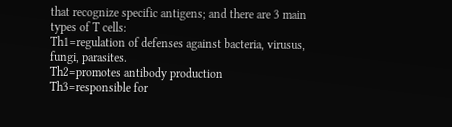that recognize specific antigens; and there are 3 main types of T cells:
Th1=regulation of defenses against bacteria, virusus, fungi, parasites.
Th2=promotes antibody production
Th3=responsible for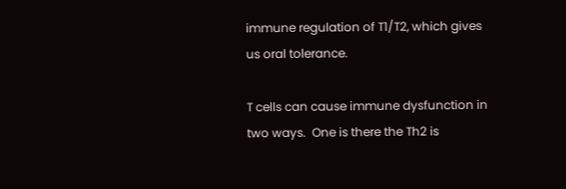immune regulation of T1/T2, which gives us oral tolerance.

T cells can cause immune dysfunction in two ways.  One is there the Th2 is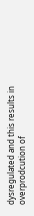dysregulated and this results in overprodcution of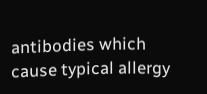antibodies which cause typical allergy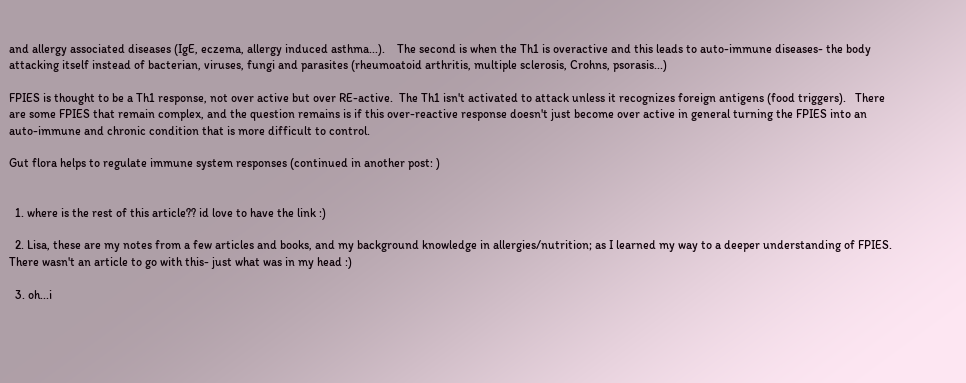and allergy associated diseases (IgE, eczema, allergy induced asthma...).    The second is when the Th1 is overactive and this leads to auto-immune diseases- the body attacking itself instead of bacterian, viruses, fungi and parasites (rheumoatoid arthritis, multiple sclerosis, Crohns, psorasis...)

FPIES is thought to be a Th1 response, not over active but over RE-active.  The Th1 isn't activated to attack unless it recognizes foreign antigens (food triggers).   There are some FPIES that remain complex, and the question remains is if this over-reactive response doesn't just become over active in general turning the FPIES into an auto-immune and chronic condition that is more difficult to control.

Gut flora helps to regulate immune system responses (continued in another post: )


  1. where is the rest of this article?? id love to have the link :)

  2. Lisa, these are my notes from a few articles and books, and my background knowledge in allergies/nutrition; as I learned my way to a deeper understanding of FPIES. There wasn't an article to go with this- just what was in my head :)

  3. oh...i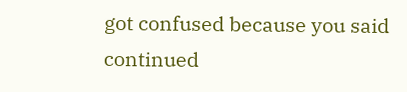got confused because you said continued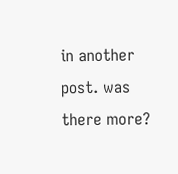in another post. was there more?